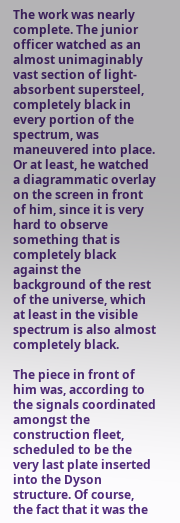The work was nearly complete. The junior officer watched as an almost unimaginably vast section of light-absorbent supersteel, completely black in every portion of the spectrum, was maneuvered into place. Or at least, he watched a diagrammatic overlay on the screen in front of him, since it is very hard to observe something that is completely black against the background of the rest of the universe, which at least in the visible spectrum is also almost completely black.

The piece in front of him was, according to the signals coordinated amongst the construction fleet, scheduled to be the very last plate inserted into the Dyson structure. Of course, the fact that it was the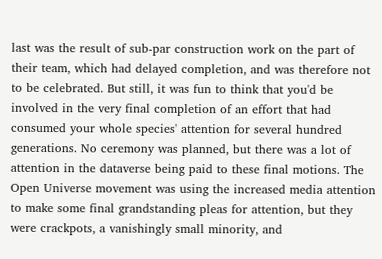last was the result of sub-par construction work on the part of their team, which had delayed completion, and was therefore not to be celebrated. But still, it was fun to think that you'd be involved in the very final completion of an effort that had consumed your whole species' attention for several hundred generations. No ceremony was planned, but there was a lot of attention in the dataverse being paid to these final motions. The Open Universe movement was using the increased media attention to make some final grandstanding pleas for attention, but they were crackpots, a vanishingly small minority, and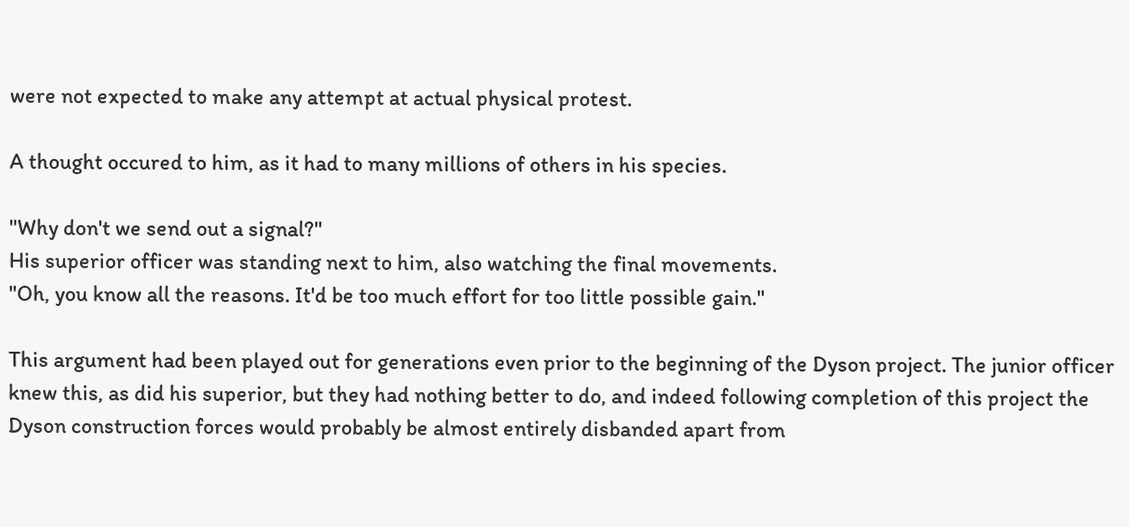were not expected to make any attempt at actual physical protest.

A thought occured to him, as it had to many millions of others in his species.

"Why don't we send out a signal?"
His superior officer was standing next to him, also watching the final movements.
"Oh, you know all the reasons. It'd be too much effort for too little possible gain."

This argument had been played out for generations even prior to the beginning of the Dyson project. The junior officer knew this, as did his superior, but they had nothing better to do, and indeed following completion of this project the Dyson construction forces would probably be almost entirely disbanded apart from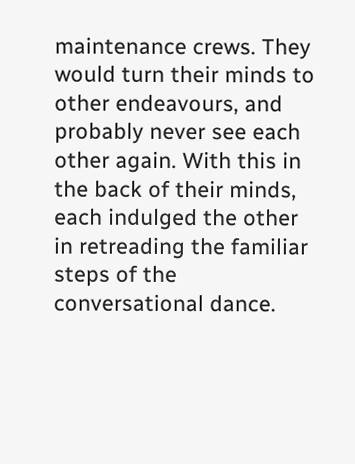maintenance crews. They would turn their minds to other endeavours, and probably never see each other again. With this in the back of their minds, each indulged the other in retreading the familiar steps of the conversational dance.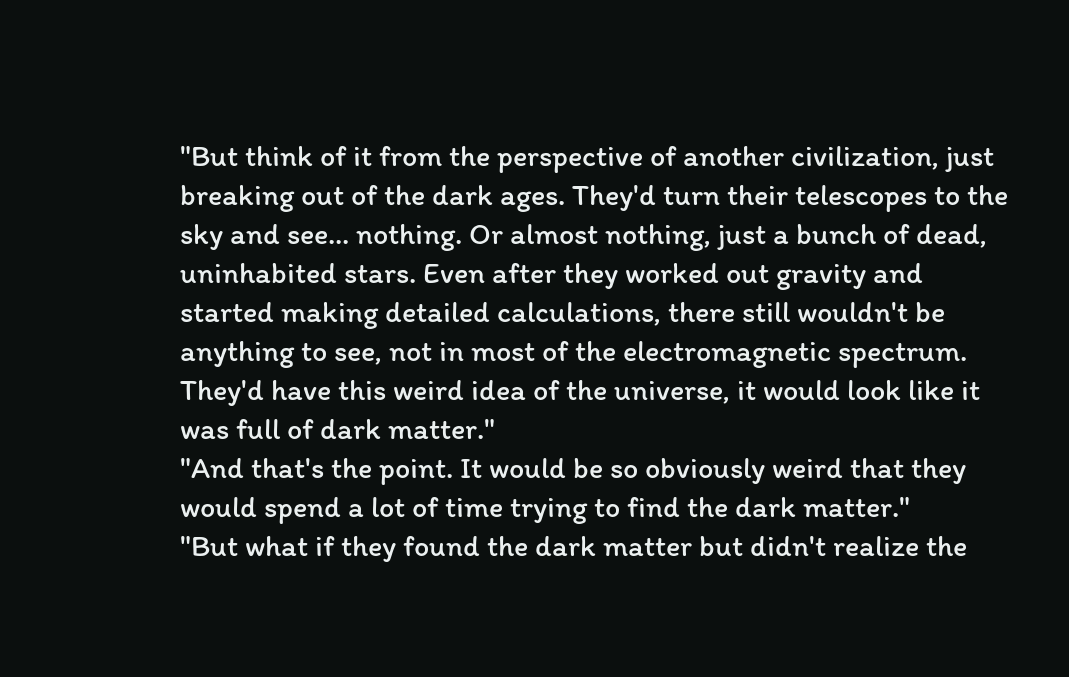"But think of it from the perspective of another civilization, just breaking out of the dark ages. They'd turn their telescopes to the sky and see... nothing. Or almost nothing, just a bunch of dead, uninhabited stars. Even after they worked out gravity and started making detailed calculations, there still wouldn't be anything to see, not in most of the electromagnetic spectrum. They'd have this weird idea of the universe, it would look like it was full of dark matter."
"And that's the point. It would be so obviously weird that they would spend a lot of time trying to find the dark matter."
"But what if they found the dark matter but didn't realize the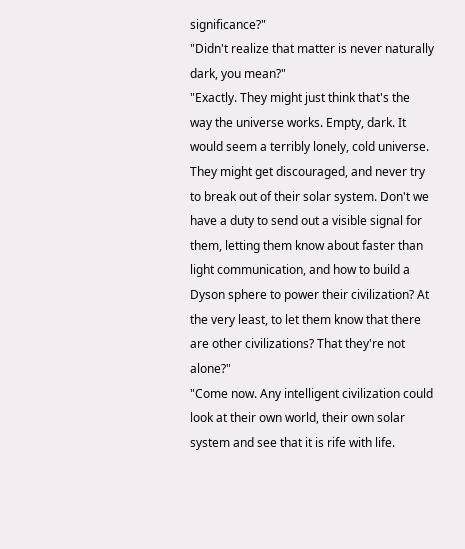significance?"
"Didn't realize that matter is never naturally dark, you mean?"
"Exactly. They might just think that's the way the universe works. Empty, dark. It would seem a terribly lonely, cold universe. They might get discouraged, and never try to break out of their solar system. Don't we have a duty to send out a visible signal for them, letting them know about faster than light communication, and how to build a Dyson sphere to power their civilization? At the very least, to let them know that there are other civilizations? That they're not alone?"
"Come now. Any intelligent civilization could look at their own world, their own solar system and see that it is rife with life.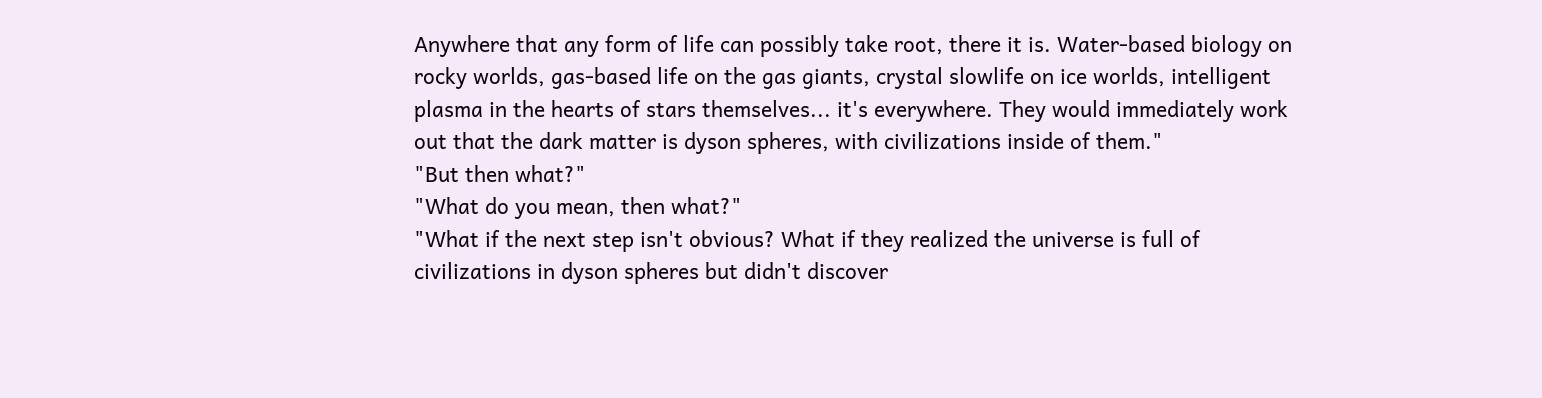Anywhere that any form of life can possibly take root, there it is. Water-based biology on rocky worlds, gas-based life on the gas giants, crystal slowlife on ice worlds, intelligent plasma in the hearts of stars themselves... it's everywhere. They would immediately work out that the dark matter is dyson spheres, with civilizations inside of them."
"But then what?"
"What do you mean, then what?"
"What if the next step isn't obvious? What if they realized the universe is full of civilizations in dyson spheres but didn't discover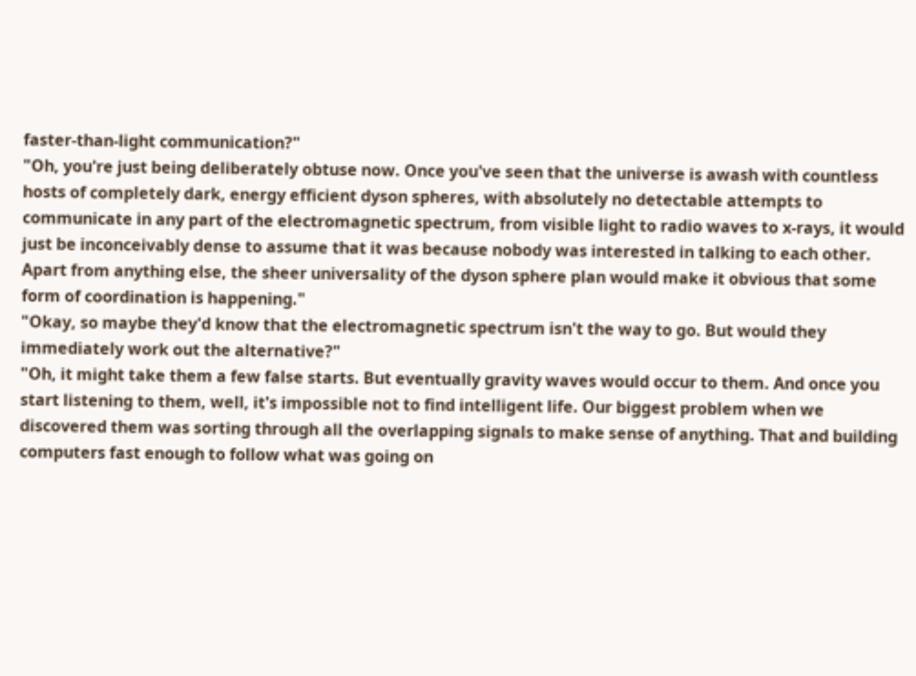faster-than-light communication?"
"Oh, you're just being deliberately obtuse now. Once you've seen that the universe is awash with countless hosts of completely dark, energy efficient dyson spheres, with absolutely no detectable attempts to communicate in any part of the electromagnetic spectrum, from visible light to radio waves to x-rays, it would just be inconceivably dense to assume that it was because nobody was interested in talking to each other. Apart from anything else, the sheer universality of the dyson sphere plan would make it obvious that some form of coordination is happening."
"Okay, so maybe they'd know that the electromagnetic spectrum isn't the way to go. But would they immediately work out the alternative?"
"Oh, it might take them a few false starts. But eventually gravity waves would occur to them. And once you start listening to them, well, it's impossible not to find intelligent life. Our biggest problem when we discovered them was sorting through all the overlapping signals to make sense of anything. That and building computers fast enough to follow what was going on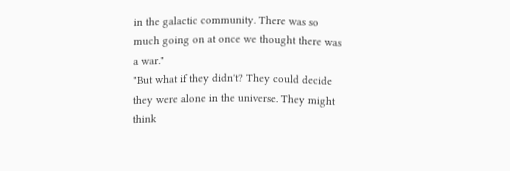in the galactic community. There was so much going on at once we thought there was a war."
"But what if they didn't? They could decide they were alone in the universe. They might think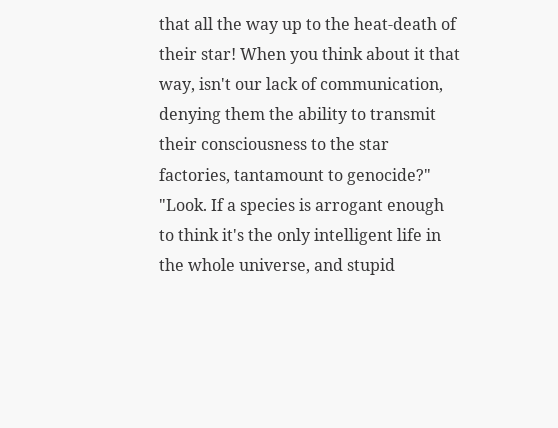that all the way up to the heat-death of their star! When you think about it that way, isn't our lack of communication, denying them the ability to transmit their consciousness to the star factories, tantamount to genocide?"
"Look. If a species is arrogant enough to think it's the only intelligent life in the whole universe, and stupid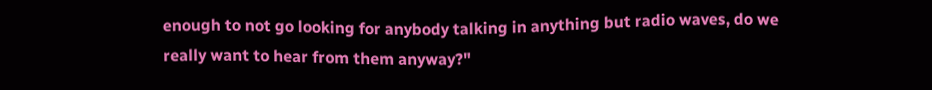enough to not go looking for anybody talking in anything but radio waves, do we really want to hear from them anyway?"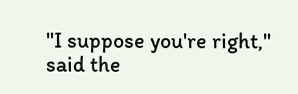"I suppose you're right," said the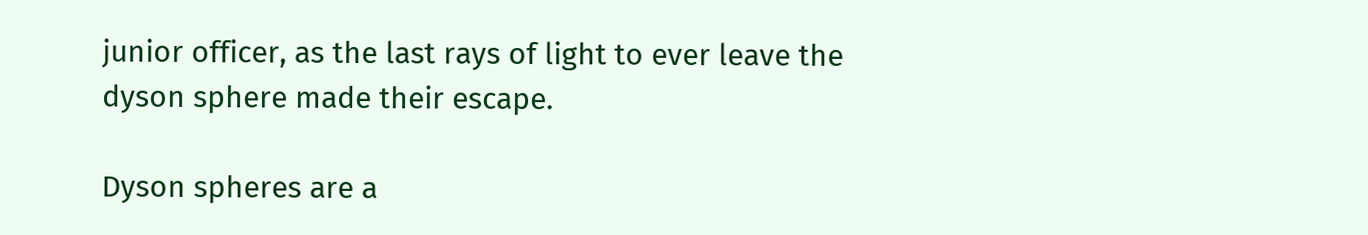junior officer, as the last rays of light to ever leave the dyson sphere made their escape.

Dyson spheres are a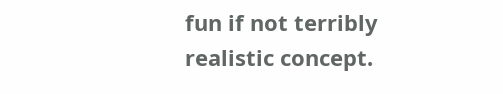fun if not terribly realistic concept.